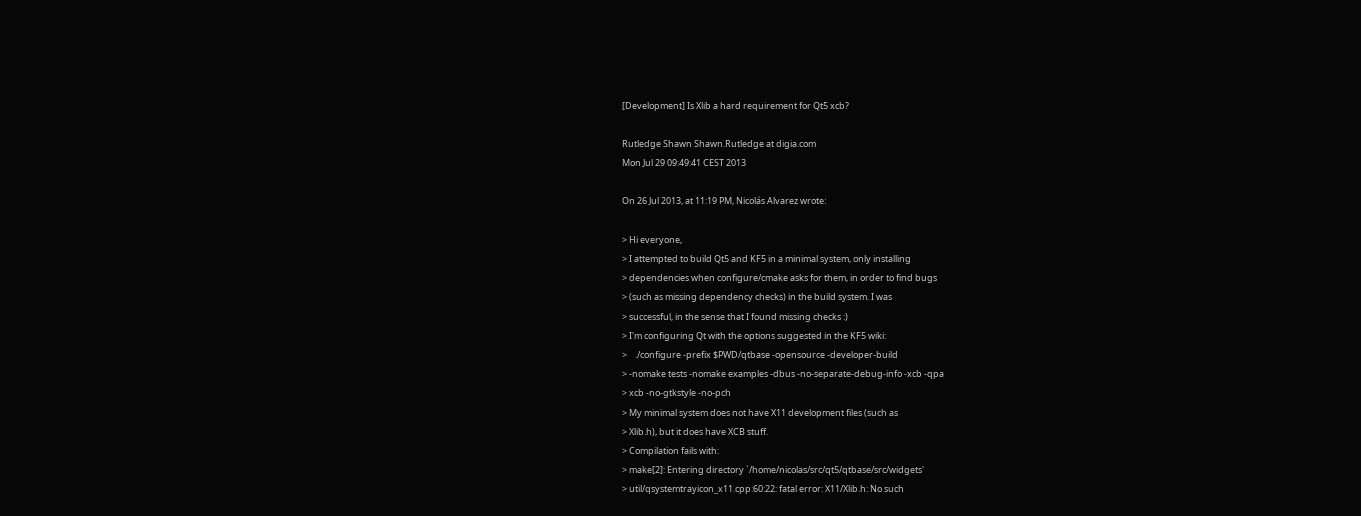[Development] Is Xlib a hard requirement for Qt5 xcb?

Rutledge Shawn Shawn.Rutledge at digia.com
Mon Jul 29 09:49:41 CEST 2013

On 26 Jul 2013, at 11:19 PM, Nicolás Alvarez wrote:

> Hi everyone,
> I attempted to build Qt5 and KF5 in a minimal system, only installing
> dependencies when configure/cmake asks for them, in order to find bugs
> (such as missing dependency checks) in the build system. I was
> successful, in the sense that I found missing checks :)
> I'm configuring Qt with the options suggested in the KF5 wiki:
>    ./configure -prefix $PWD/qtbase -opensource -developer-build
> -nomake tests -nomake examples -dbus -no-separate-debug-info -xcb -qpa
> xcb -no-gtkstyle -no-pch
> My minimal system does not have X11 development files (such as
> Xlib.h), but it does have XCB stuff.
> Compilation fails with:
> make[2]: Entering directory `/home/nicolas/src/qt5/qtbase/src/widgets'
> util/qsystemtrayicon_x11.cpp:60:22: fatal error: X11/Xlib.h: No such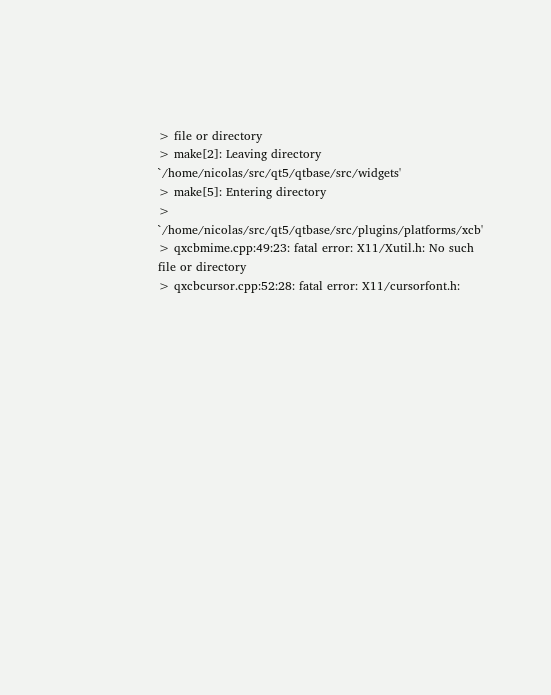> file or directory
> make[2]: Leaving directory `/home/nicolas/src/qt5/qtbase/src/widgets'
> make[5]: Entering directory
> `/home/nicolas/src/qt5/qtbase/src/plugins/platforms/xcb'
> qxcbmime.cpp:49:23: fatal error: X11/Xutil.h: No such file or directory
> qxcbcursor.cpp:52:28: fatal error: X11/cursorfont.h: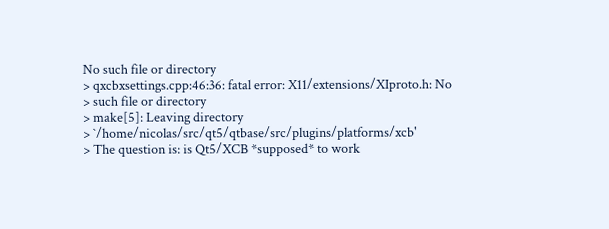No such file or directory
> qxcbxsettings.cpp:46:36: fatal error: X11/extensions/XIproto.h: No
> such file or directory
> make[5]: Leaving directory
> `/home/nicolas/src/qt5/qtbase/src/plugins/platforms/xcb'
> The question is: is Qt5/XCB *supposed* to work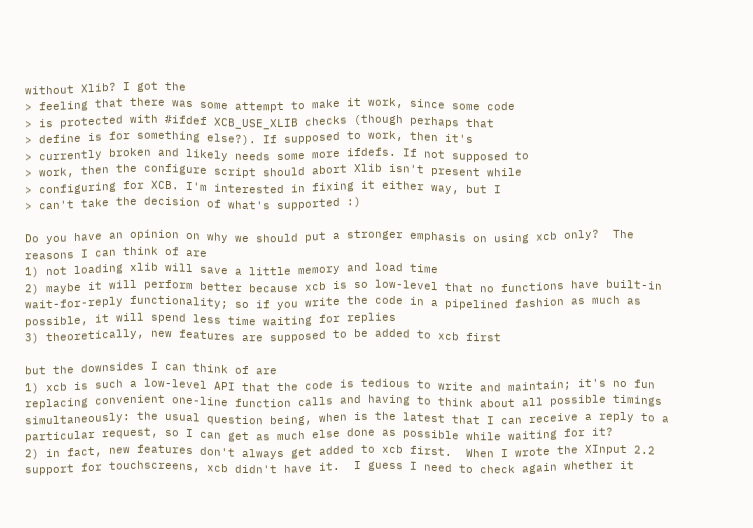without Xlib? I got the
> feeling that there was some attempt to make it work, since some code
> is protected with #ifdef XCB_USE_XLIB checks (though perhaps that
> define is for something else?). If supposed to work, then it's
> currently broken and likely needs some more ifdefs. If not supposed to
> work, then the configure script should abort Xlib isn't present while
> configuring for XCB. I'm interested in fixing it either way, but I
> can't take the decision of what's supported :)

Do you have an opinion on why we should put a stronger emphasis on using xcb only?  The reasons I can think of are
1) not loading xlib will save a little memory and load time
2) maybe it will perform better because xcb is so low-level that no functions have built-in wait-for-reply functionality; so if you write the code in a pipelined fashion as much as possible, it will spend less time waiting for replies
3) theoretically, new features are supposed to be added to xcb first

but the downsides I can think of are
1) xcb is such a low-level API that the code is tedious to write and maintain; it's no fun replacing convenient one-line function calls and having to think about all possible timings simultaneously: the usual question being, when is the latest that I can receive a reply to a particular request, so I can get as much else done as possible while waiting for it?
2) in fact, new features don't always get added to xcb first.  When I wrote the XInput 2.2 support for touchscreens, xcb didn't have it.  I guess I need to check again whether it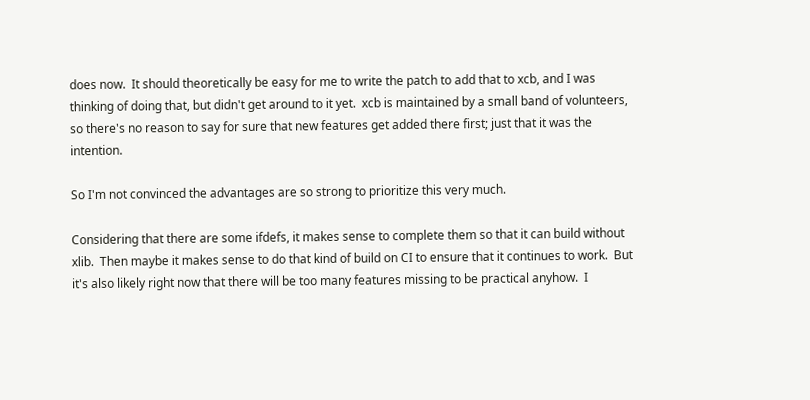does now.  It should theoretically be easy for me to write the patch to add that to xcb, and I was thinking of doing that, but didn't get around to it yet.  xcb is maintained by a small band of volunteers, so there's no reason to say for sure that new features get added there first; just that it was the intention.

So I'm not convinced the advantages are so strong to prioritize this very much.

Considering that there are some ifdefs, it makes sense to complete them so that it can build without xlib.  Then maybe it makes sense to do that kind of build on CI to ensure that it continues to work.  But it's also likely right now that there will be too many features missing to be practical anyhow.  I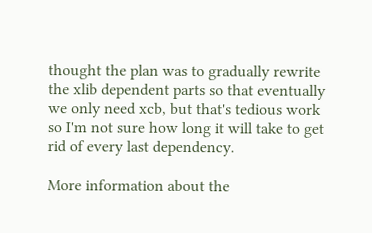thought the plan was to gradually rewrite the xlib dependent parts so that eventually we only need xcb, but that's tedious work so I'm not sure how long it will take to get rid of every last dependency.

More information about the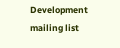Development mailing list